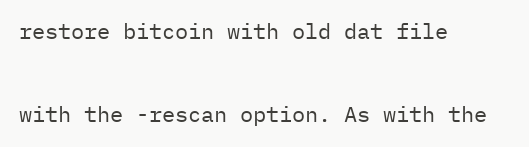restore bitcoin with old dat file

with the -rescan option. As with the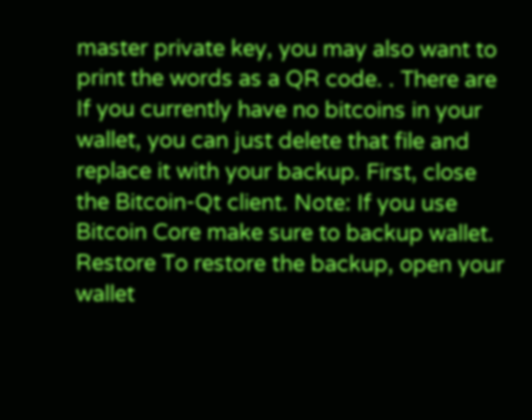master private key, you may also want to print the words as a QR code. . There are If you currently have no bitcoins in your wallet, you can just delete that file and replace it with your backup. First, close the Bitcoin-Qt client. Note: If you use Bitcoin Core make sure to backup wallet. Restore To restore the backup, open your wallet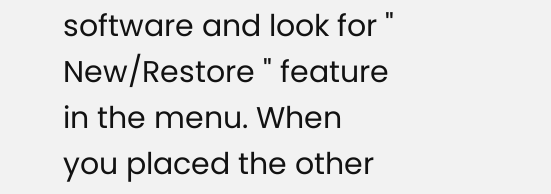software and look for " New/Restore " feature in the menu. When you placed the other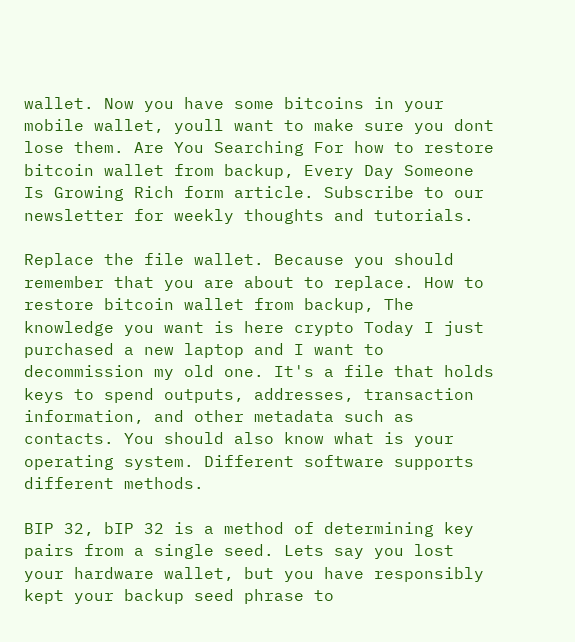wallet. Now you have some bitcoins in your mobile wallet, youll want to make sure you dont lose them. Are You Searching For how to restore bitcoin wallet from backup, Every Day Someone Is Growing Rich form article. Subscribe to our newsletter for weekly thoughts and tutorials.

Replace the file wallet. Because you should remember that you are about to replace. How to restore bitcoin wallet from backup, The knowledge you want is here crypto Today I just purchased a new laptop and I want to decommission my old one. It's a file that holds keys to spend outputs, addresses, transaction information, and other metadata such as contacts. You should also know what is your operating system. Different software supports different methods.

BIP 32, bIP 32 is a method of determining key pairs from a single seed. Lets say you lost your hardware wallet, but you have responsibly kept your backup seed phrase to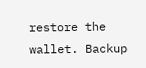restore the wallet. Backup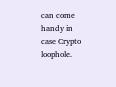can come handy in case Crypto loophole.